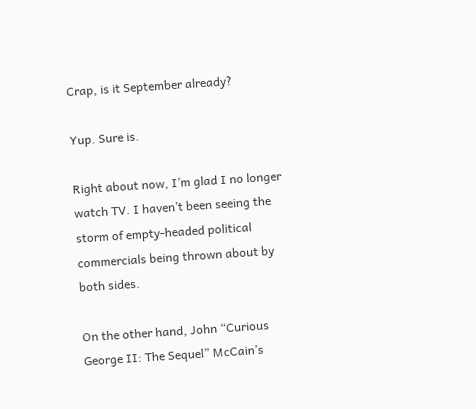Crap, is it September already?

Yup. Sure is.

Right about now, I’m glad I no longer watch TV. I haven’t been seeing the storm of empty-headed political commercials being thrown about by both sides.

On the other hand, John “Curious George II: The Sequel” McCain’s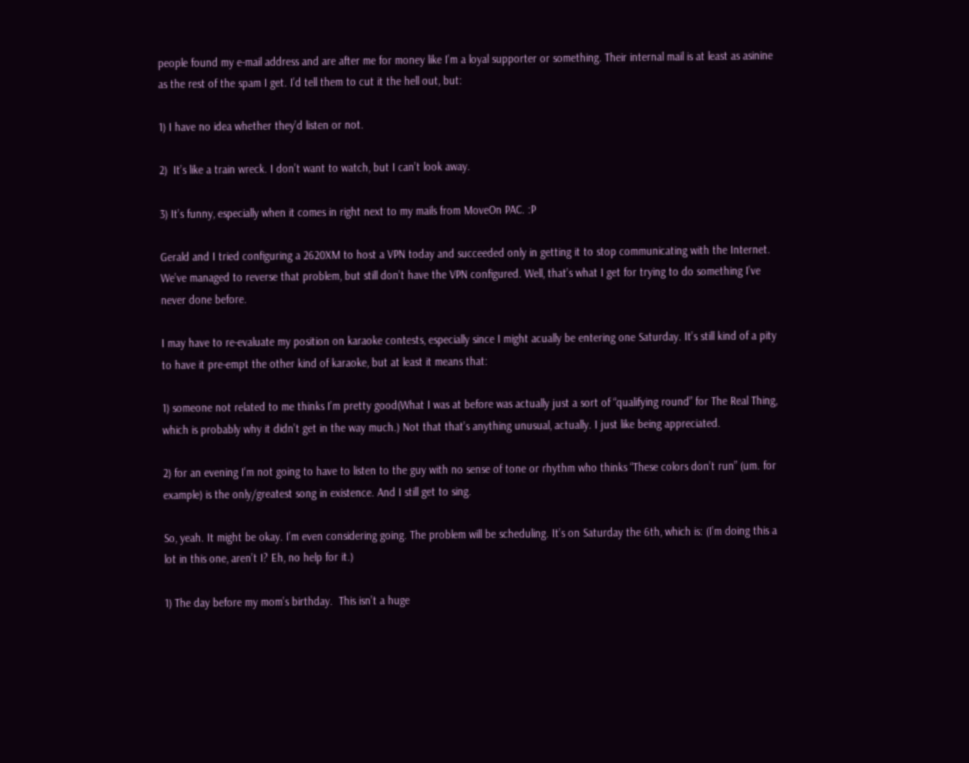people found my e-mail address and are after me for money like I’m a loyal supporter or something. Their internal mail is at least as asinine as the rest of the spam I get. I’d tell them to cut it the hell out, but:

1) I have no idea whether they’d listen or not.

2)  It’s like a train wreck. I don’t want to watch, but I can’t look away.

3) It’s funny, especially when it comes in right next to my mails from MoveOn PAC. :P

Gerald and I tried configuring a 2620XM to host a VPN today and succeeded only in getting it to stop communicating with the Internet. We’ve managed to reverse that problem, but still don’t have the VPN configured. Well, that’s what I get for trying to do something I’ve never done before.

I may have to re-evaluate my position on karaoke contests, especially since I might acually be entering one Saturday. It’s still kind of a pity to have it pre-empt the other kind of karaoke, but at least it means that:

1) someone not related to me thinks I’m pretty good(What I was at before was actually just a sort of “qualifying round” for The Real Thing, which is probably why it didn’t get in the way much.) Not that that’s anything unusual, actually. I just like being appreciated.

2) for an evening I’m not going to have to listen to the guy with no sense of tone or rhythm who thinks “These colors don’t run” (um. for example) is the only/greatest song in existence. And I still get to sing.

So, yeah. It might be okay. I’m even considering going. The problem will be scheduling. It’s on Saturday the 6th, which is: (I’m doing this a lot in this one, aren’t I? Eh, no help for it.)

1) The day before my mom’s birthday.  This isn’t a huge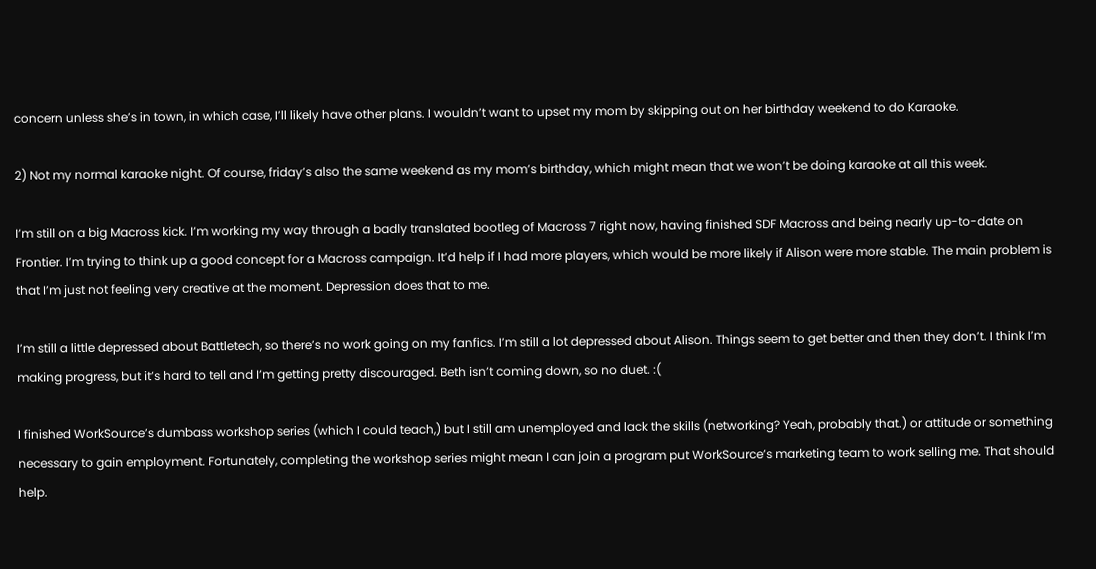concern unless she’s in town, in which case, I’ll likely have other plans. I wouldn’t want to upset my mom by skipping out on her birthday weekend to do Karaoke.

2) Not my normal karaoke night. Of course, friday’s also the same weekend as my mom’s birthday, which might mean that we won’t be doing karaoke at all this week.

I’m still on a big Macross kick. I’m working my way through a badly translated bootleg of Macross 7 right now, having finished SDF Macross and being nearly up-to-date on Frontier. I’m trying to think up a good concept for a Macross campaign. It’d help if I had more players, which would be more likely if Alison were more stable. The main problem is that I’m just not feeling very creative at the moment. Depression does that to me.

I’m still a little depressed about Battletech, so there’s no work going on my fanfics. I’m still a lot depressed about Alison. Things seem to get better and then they don’t. I think I’m making progress, but it’s hard to tell and I’m getting pretty discouraged. Beth isn’t coming down, so no duet. :(

I finished WorkSource’s dumbass workshop series (which I could teach,) but I still am unemployed and lack the skills (networking? Yeah, probably that.) or attitude or something necessary to gain employment. Fortunately, completing the workshop series might mean I can join a program put WorkSource’s marketing team to work selling me. That should help.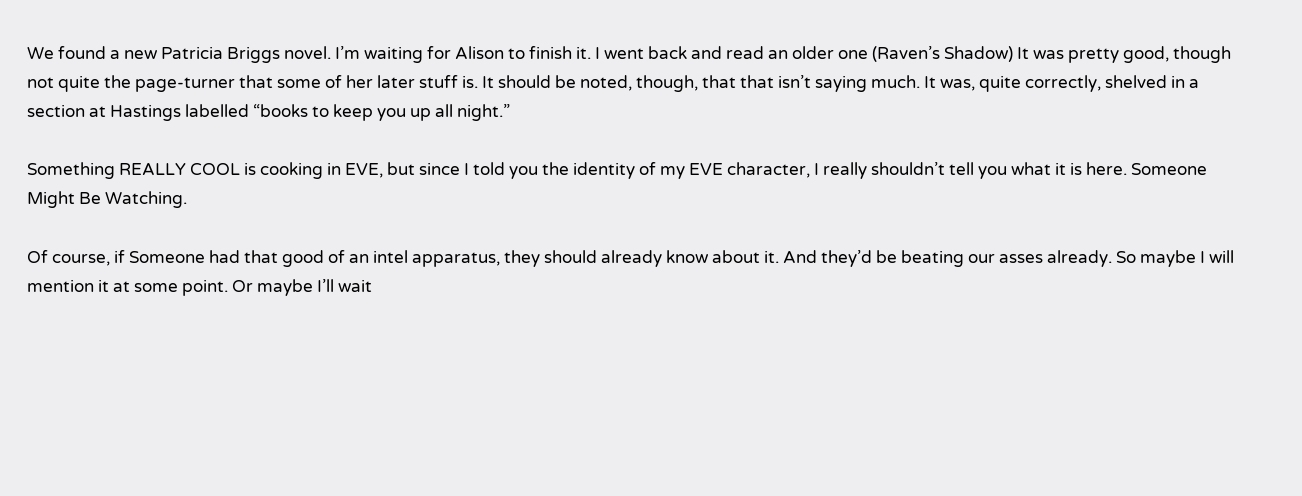We found a new Patricia Briggs novel. I’m waiting for Alison to finish it. I went back and read an older one (Raven’s Shadow) It was pretty good, though not quite the page-turner that some of her later stuff is. It should be noted, though, that that isn’t saying much. It was, quite correctly, shelved in a section at Hastings labelled “books to keep you up all night.”

Something REALLY COOL is cooking in EVE, but since I told you the identity of my EVE character, I really shouldn’t tell you what it is here. Someone Might Be Watching.

Of course, if Someone had that good of an intel apparatus, they should already know about it. And they’d be beating our asses already. So maybe I will mention it at some point. Or maybe I’ll wait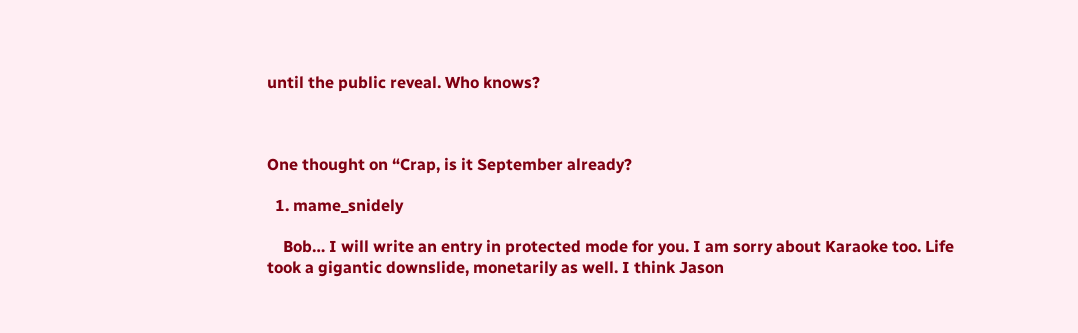until the public reveal. Who knows?



One thought on “Crap, is it September already?

  1. mame_snidely

    Bob… I will write an entry in protected mode for you. I am sorry about Karaoke too. Life took a gigantic downslide, monetarily as well. I think Jason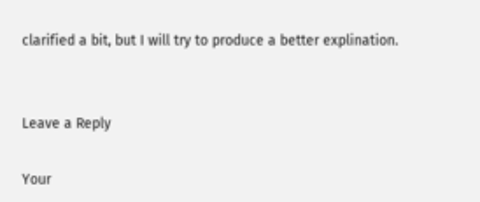clarified a bit, but I will try to produce a better explination.


Leave a Reply

Your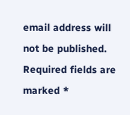email address will not be published. Required fields are marked *